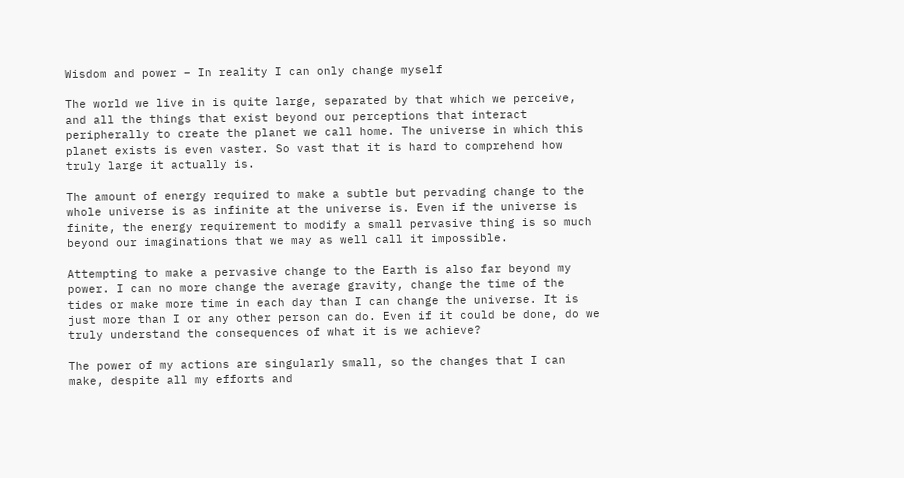Wisdom and power – In reality I can only change myself

The world we live in is quite large, separated by that which we perceive, and all the things that exist beyond our perceptions that interact peripherally to create the planet we call home. The universe in which this planet exists is even vaster. So vast that it is hard to comprehend how truly large it actually is.

The amount of energy required to make a subtle but pervading change to the whole universe is as infinite at the universe is. Even if the universe is finite, the energy requirement to modify a small pervasive thing is so much beyond our imaginations that we may as well call it impossible.

Attempting to make a pervasive change to the Earth is also far beyond my power. I can no more change the average gravity, change the time of the tides or make more time in each day than I can change the universe. It is just more than I or any other person can do. Even if it could be done, do we truly understand the consequences of what it is we achieve?

The power of my actions are singularly small, so the changes that I can make, despite all my efforts and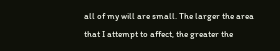all of my will are small. The larger the area that I attempt to affect, the greater the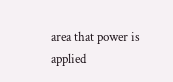area that power is applied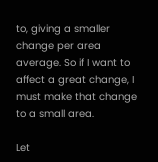to, giving a smaller change per area average. So if I want to affect a great change, I must make that change to a small area.

Let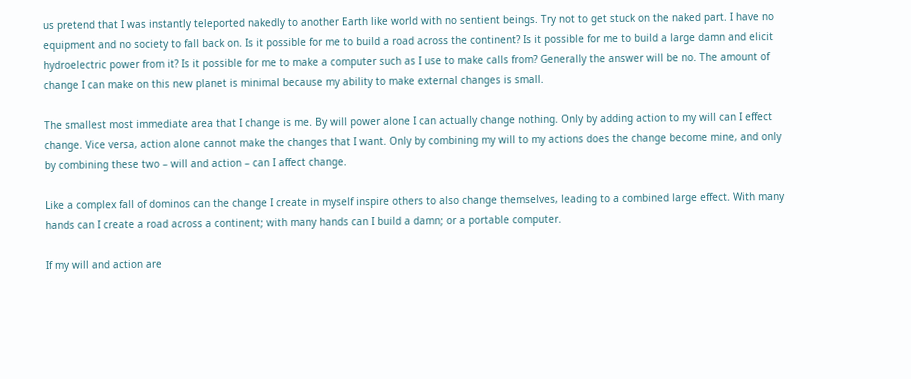us pretend that I was instantly teleported nakedly to another Earth like world with no sentient beings. Try not to get stuck on the naked part. I have no equipment and no society to fall back on. Is it possible for me to build a road across the continent? Is it possible for me to build a large damn and elicit hydroelectric power from it? Is it possible for me to make a computer such as I use to make calls from? Generally the answer will be no. The amount of change I can make on this new planet is minimal because my ability to make external changes is small.

The smallest most immediate area that I change is me. By will power alone I can actually change nothing. Only by adding action to my will can I effect change. Vice versa, action alone cannot make the changes that I want. Only by combining my will to my actions does the change become mine, and only by combining these two – will and action – can I affect change.

Like a complex fall of dominos can the change I create in myself inspire others to also change themselves, leading to a combined large effect. With many hands can I create a road across a continent; with many hands can I build a damn; or a portable computer.

If my will and action are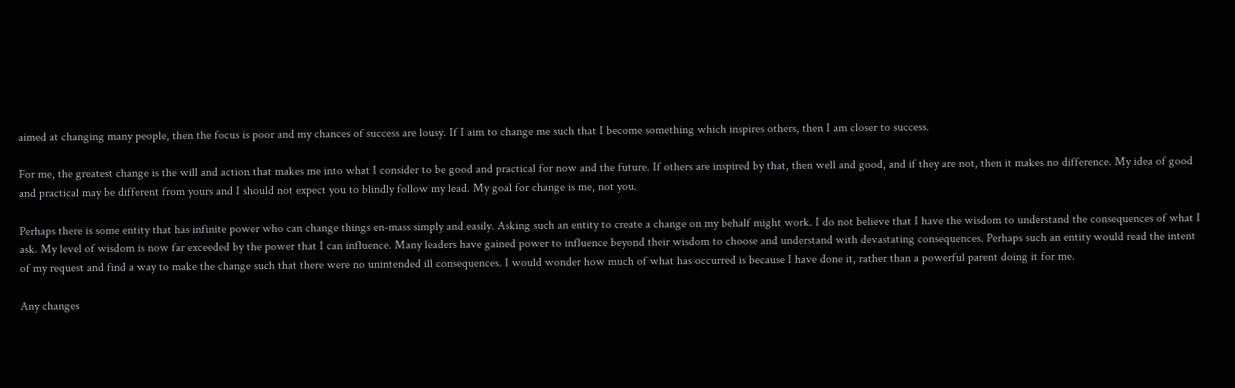aimed at changing many people, then the focus is poor and my chances of success are lousy. If I aim to change me such that I become something which inspires others, then I am closer to success.

For me, the greatest change is the will and action that makes me into what I consider to be good and practical for now and the future. If others are inspired by that, then well and good, and if they are not, then it makes no difference. My idea of good and practical may be different from yours and I should not expect you to blindly follow my lead. My goal for change is me, not you.

Perhaps there is some entity that has infinite power who can change things en-mass simply and easily. Asking such an entity to create a change on my behalf might work. I do not believe that I have the wisdom to understand the consequences of what I ask. My level of wisdom is now far exceeded by the power that I can influence. Many leaders have gained power to influence beyond their wisdom to choose and understand with devastating consequences. Perhaps such an entity would read the intent of my request and find a way to make the change such that there were no unintended ill consequences. I would wonder how much of what has occurred is because I have done it, rather than a powerful parent doing it for me.

Any changes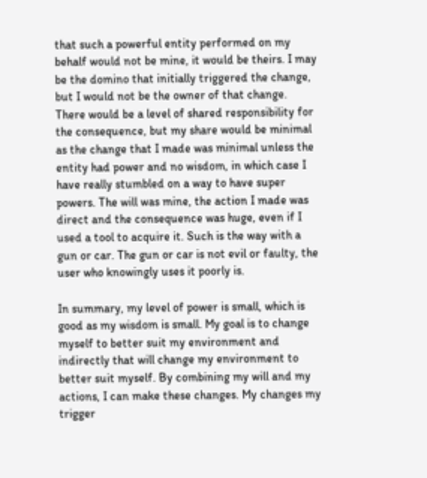that such a powerful entity performed on my behalf would not be mine, it would be theirs. I may be the domino that initially triggered the change, but I would not be the owner of that change. There would be a level of shared responsibility for the consequence, but my share would be minimal as the change that I made was minimal unless the entity had power and no wisdom, in which case I have really stumbled on a way to have super powers. The will was mine, the action I made was direct and the consequence was huge, even if I used a tool to acquire it. Such is the way with a gun or car. The gun or car is not evil or faulty, the user who knowingly uses it poorly is.

In summary, my level of power is small, which is good as my wisdom is small. My goal is to change myself to better suit my environment and indirectly that will change my environment to better suit myself. By combining my will and my actions, I can make these changes. My changes my trigger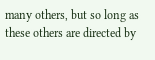many others, but so long as these others are directed by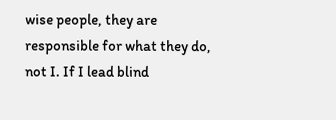wise people, they are responsible for what they do, not I. If I lead blind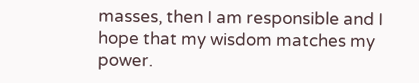masses, then I am responsible and I hope that my wisdom matches my power.